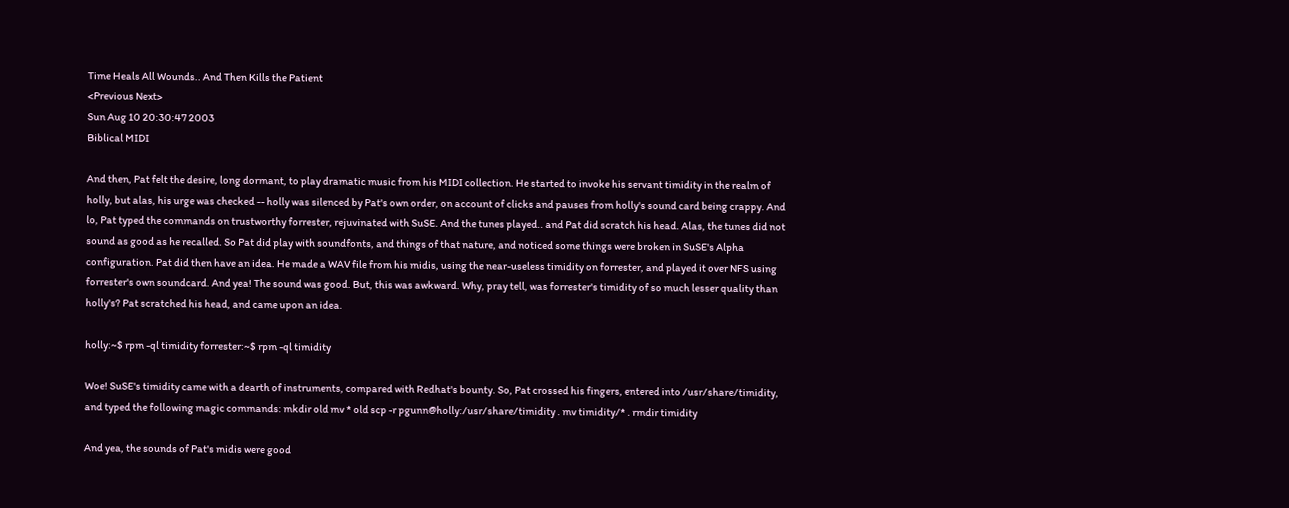Time Heals All Wounds.. And Then Kills the Patient
<Previous Next>
Sun Aug 10 20:30:47 2003
Biblical MIDI

And then, Pat felt the desire, long dormant, to play dramatic music from his MIDI collection. He started to invoke his servant timidity in the realm of holly, but alas, his urge was checked -- holly was silenced by Pat's own order, on account of clicks and pauses from holly's sound card being crappy. And lo, Pat typed the commands on trustworthy forrester, rejuvinated with SuSE. And the tunes played.. and Pat did scratch his head. Alas, the tunes did not sound as good as he recalled. So Pat did play with soundfonts, and things of that nature, and noticed some things were broken in SuSE's Alpha configuration. Pat did then have an idea. He made a WAV file from his midis, using the near-useless timidity on forrester, and played it over NFS using forrester's own soundcard. And yea! The sound was good. But, this was awkward. Why, pray tell, was forrester's timidity of so much lesser quality than holly's? Pat scratched his head, and came upon an idea.

holly:~$ rpm -ql timidity forrester:~$ rpm -ql timidity

Woe! SuSE's timidity came with a dearth of instruments, compared with Redhat's bounty. So, Pat crossed his fingers, entered into /usr/share/timidity, and typed the following magic commands: mkdir old mv * old scp -r pgunn@holly:/usr/share/timidity . mv timidity/* . rmdir timidity

And yea, the sounds of Pat's midis were good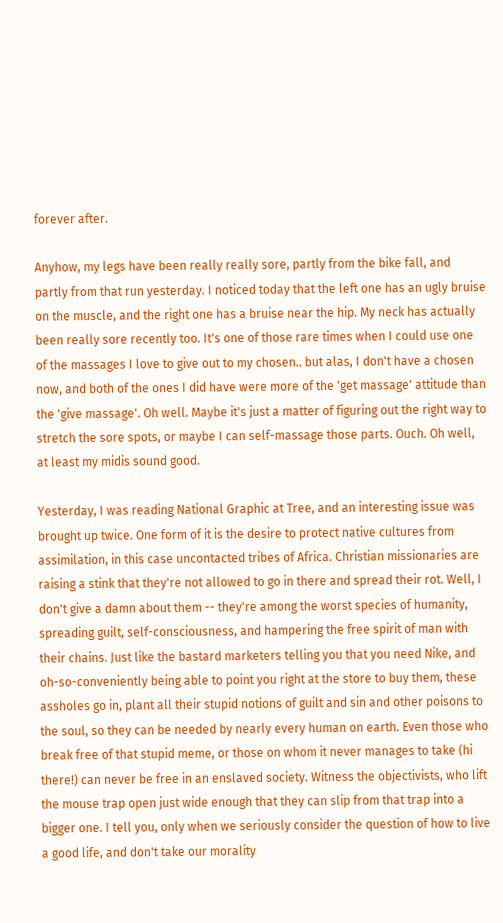forever after.

Anyhow, my legs have been really really sore, partly from the bike fall, and partly from that run yesterday. I noticed today that the left one has an ugly bruise on the muscle, and the right one has a bruise near the hip. My neck has actually been really sore recently too. It's one of those rare times when I could use one of the massages I love to give out to my chosen.. but alas, I don't have a chosen now, and both of the ones I did have were more of the 'get massage' attitude than the 'give massage'. Oh well. Maybe it's just a matter of figuring out the right way to stretch the sore spots, or maybe I can self-massage those parts. Ouch. Oh well, at least my midis sound good.

Yesterday, I was reading National Graphic at Tree, and an interesting issue was brought up twice. One form of it is the desire to protect native cultures from assimilation, in this case uncontacted tribes of Africa. Christian missionaries are raising a stink that they're not allowed to go in there and spread their rot. Well, I don't give a damn about them -- they're among the worst species of humanity, spreading guilt, self-consciousness, and hampering the free spirit of man with their chains. Just like the bastard marketers telling you that you need Nike, and oh-so-conveniently being able to point you right at the store to buy them, these assholes go in, plant all their stupid notions of guilt and sin and other poisons to the soul, so they can be needed by nearly every human on earth. Even those who break free of that stupid meme, or those on whom it never manages to take (hi there!) can never be free in an enslaved society. Witness the objectivists, who lift the mouse trap open just wide enough that they can slip from that trap into a bigger one. I tell you, only when we seriously consider the question of how to live a good life, and don't take our morality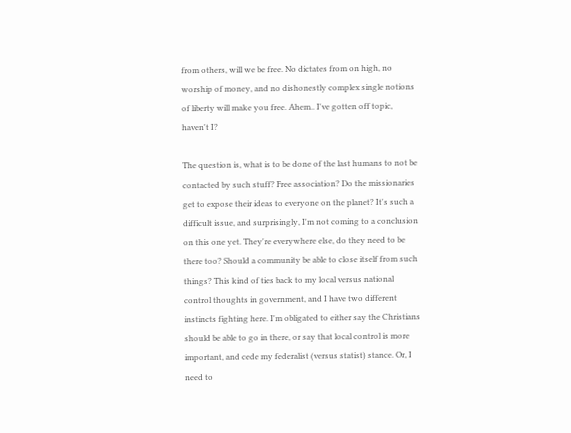from others, will we be free. No dictates from on high, no worship of money, and no dishonestly complex single notions of liberty will make you free. Ahem.. I've gotten off topic, haven't I?

The question is, what is to be done of the last humans to not be contacted by such stuff? Free association? Do the missionaries get to expose their ideas to everyone on the planet? It's such a difficult issue, and surprisingly, I'm not coming to a conclusion on this one yet. They're everywhere else, do they need to be there too? Should a community be able to close itself from such things? This kind of ties back to my local versus national control thoughts in government, and I have two different instincts fighting here. I'm obligated to either say the Christians should be able to go in there, or say that local control is more important, and cede my federalist (versus statist) stance. Or, I need to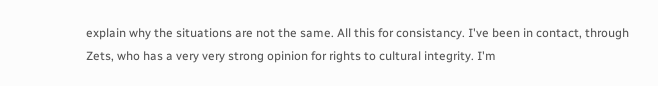explain why the situations are not the same. All this for consistancy. I've been in contact, through Zets, who has a very very strong opinion for rights to cultural integrity. I'm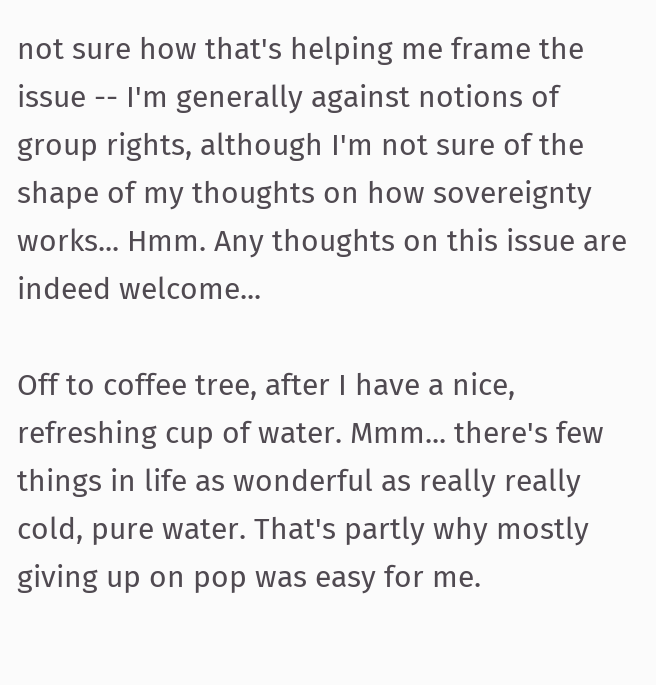not sure how that's helping me frame the issue -- I'm generally against notions of group rights, although I'm not sure of the shape of my thoughts on how sovereignty works... Hmm. Any thoughts on this issue are indeed welcome...

Off to coffee tree, after I have a nice, refreshing cup of water. Mmm... there's few things in life as wonderful as really really cold, pure water. That's partly why mostly giving up on pop was easy for me.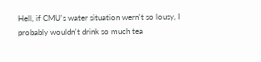Hell, if CMU's water situation wern't so lousy, I probably wouldn't drink so much tea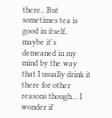there.. But sometimes tea is good in itself.. maybe it's demeaned in my mind by the way that I usually drink it there for other reasons though... I wonder if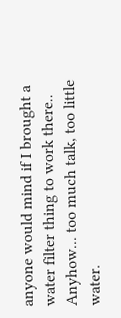anyone would mind if I brought a water filter thing to work there.. Anyhow... too much talk, too little water.